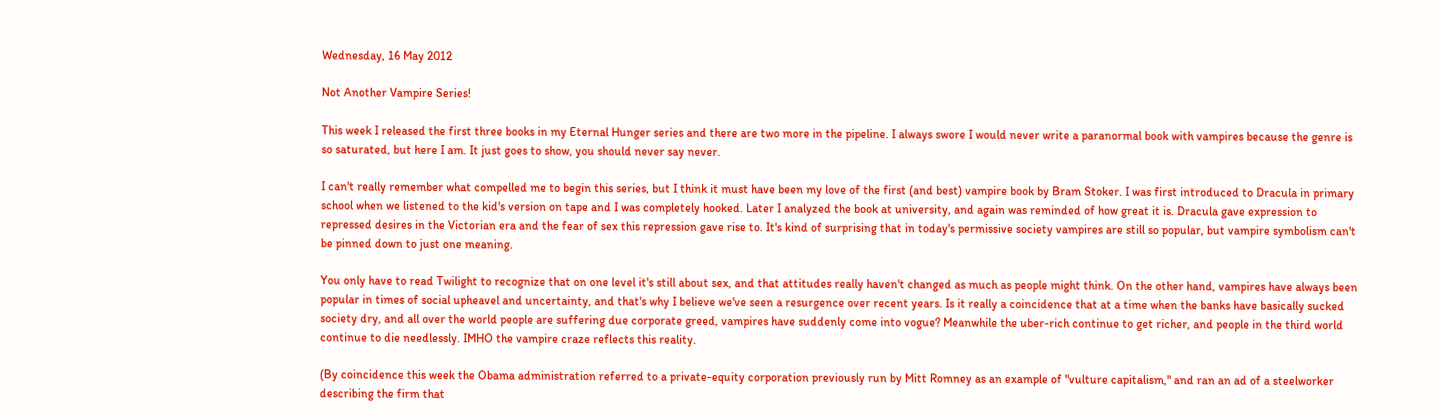Wednesday, 16 May 2012

Not Another Vampire Series!

This week I released the first three books in my Eternal Hunger series and there are two more in the pipeline. I always swore I would never write a paranormal book with vampires because the genre is so saturated, but here I am. It just goes to show, you should never say never.

I can't really remember what compelled me to begin this series, but I think it must have been my love of the first (and best) vampire book by Bram Stoker. I was first introduced to Dracula in primary school when we listened to the kid's version on tape and I was completely hooked. Later I analyzed the book at university, and again was reminded of how great it is. Dracula gave expression to repressed desires in the Victorian era and the fear of sex this repression gave rise to. It's kind of surprising that in today's permissive society vampires are still so popular, but vampire symbolism can't be pinned down to just one meaning.

You only have to read Twilight to recognize that on one level it's still about sex, and that attitudes really haven't changed as much as people might think. On the other hand, vampires have always been popular in times of social upheavel and uncertainty, and that's why I believe we've seen a resurgence over recent years. Is it really a coincidence that at a time when the banks have basically sucked society dry, and all over the world people are suffering due corporate greed, vampires have suddenly come into vogue? Meanwhile the uber-rich continue to get richer, and people in the third world continue to die needlessly. IMHO the vampire craze reflects this reality.

(By coincidence this week the Obama administration referred to a private-equity corporation previously run by Mitt Romney as an example of "vulture capitalism," and ran an ad of a steelworker describing the firm that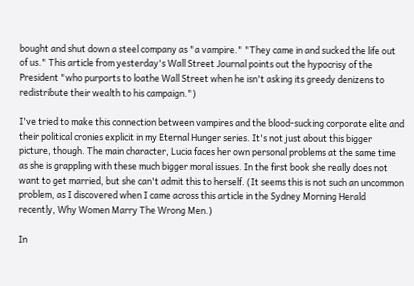bought and shut down a steel company as "a vampire." "They came in and sucked the life out of us." This article from yesterday's Wall Street Journal points out the hypocrisy of the President "who purports to loathe Wall Street when he isn't asking its greedy denizens to redistribute their wealth to his campaign.")

I've tried to make this connection between vampires and the blood-sucking corporate elite and their political cronies explicit in my Eternal Hunger series. It's not just about this bigger picture, though. The main character, Lucia faces her own personal problems at the same time as she is grappling with these much bigger moral issues. In the first book she really does not want to get married, but she can't admit this to herself. (It seems this is not such an uncommon problem, as I discovered when I came across this article in the Sydney Morning Herald recently, Why Women Marry The Wrong Men.)

In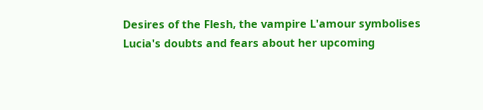Desires of the Flesh, the vampire L'amour symbolises Lucia's doubts and fears about her upcoming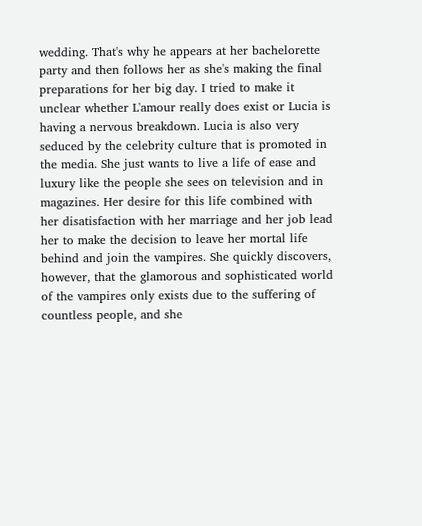wedding. That's why he appears at her bachelorette party and then follows her as she's making the final preparations for her big day. I tried to make it unclear whether L'amour really does exist or Lucia is having a nervous breakdown. Lucia is also very seduced by the celebrity culture that is promoted in the media. She just wants to live a life of ease and luxury like the people she sees on television and in magazines. Her desire for this life combined with her disatisfaction with her marriage and her job lead her to make the decision to leave her mortal life behind and join the vampires. She quickly discovers, however, that the glamorous and sophisticated world of the vampires only exists due to the suffering of countless people, and she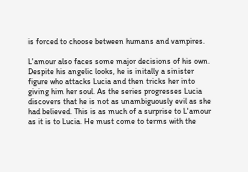is forced to choose between humans and vampires.

L'amour also faces some major decisions of his own. Despite his angelic looks, he is initally a sinister figure who attacks Lucia and then tricks her into giving him her soul. As the series progresses Lucia discovers that he is not as unambiguously evil as she had believed. This is as much of a surprise to L'amour as it is to Lucia. He must come to terms with the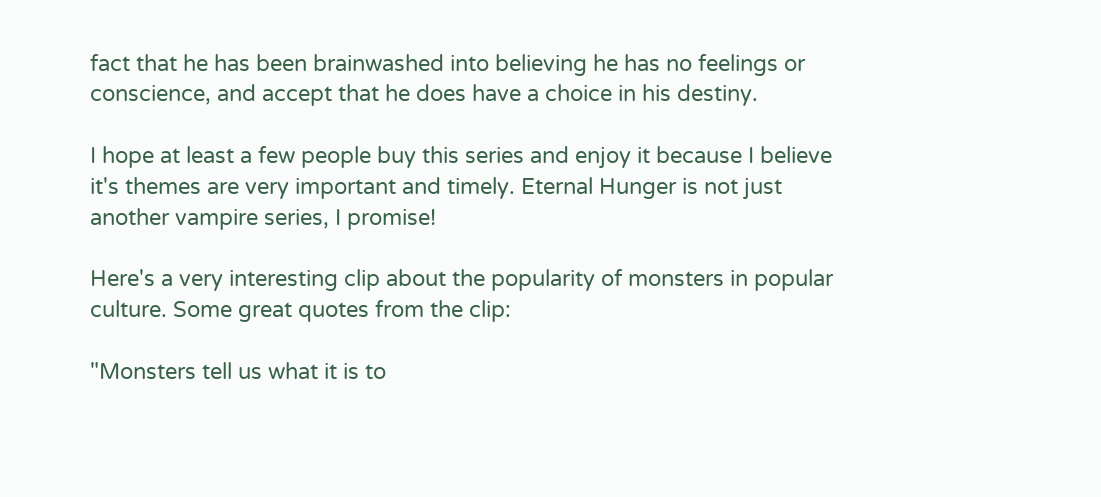fact that he has been brainwashed into believing he has no feelings or conscience, and accept that he does have a choice in his destiny.

I hope at least a few people buy this series and enjoy it because I believe it's themes are very important and timely. Eternal Hunger is not just another vampire series, I promise!

Here's a very interesting clip about the popularity of monsters in popular culture. Some great quotes from the clip:

"Monsters tell us what it is to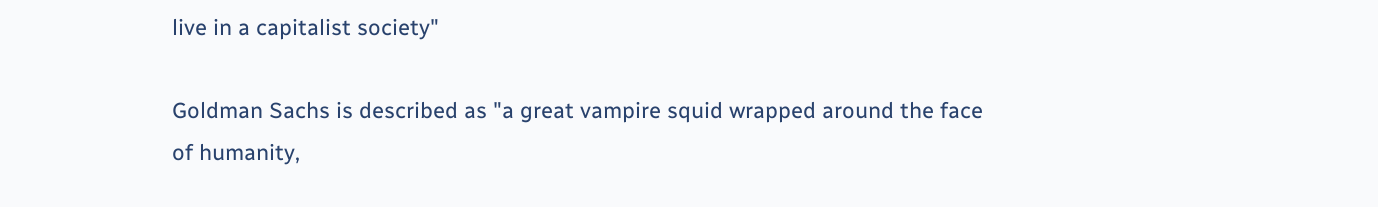live in a capitalist society"

Goldman Sachs is described as "a great vampire squid wrapped around the face of humanity,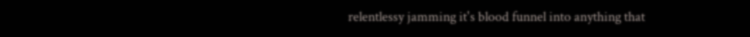relentlessy jamming it's blood funnel into anything that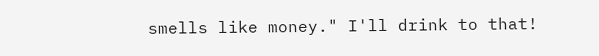smells like money." I'll drink to that!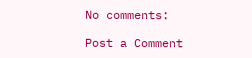No comments:

Post a Comment